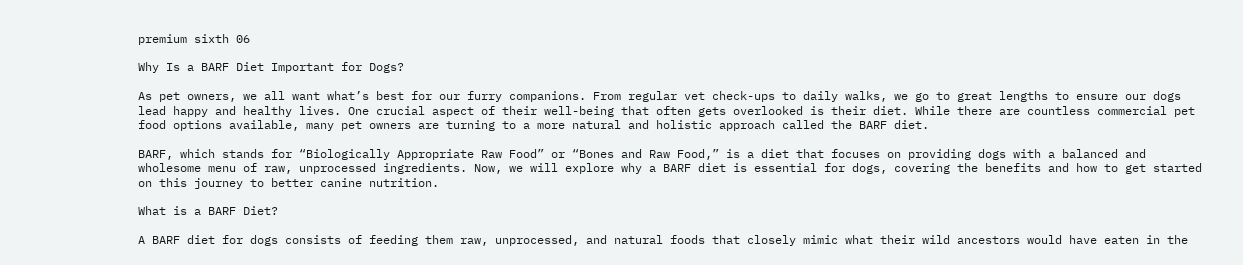premium sixth 06

Why Is a BARF Diet Important for Dogs?

As pet owners, we all want what’s best for our furry companions. From regular vet check-ups to daily walks, we go to great lengths to ensure our dogs lead happy and healthy lives. One crucial aspect of their well-being that often gets overlooked is their diet. While there are countless commercial pet food options available, many pet owners are turning to a more natural and holistic approach called the BARF diet.

BARF, which stands for “Biologically Appropriate Raw Food” or “Bones and Raw Food,” is a diet that focuses on providing dogs with a balanced and wholesome menu of raw, unprocessed ingredients. Now, we will explore why a BARF diet is essential for dogs, covering the benefits and how to get started on this journey to better canine nutrition.

What is a BARF Diet?

A BARF diet for dogs consists of feeding them raw, unprocessed, and natural foods that closely mimic what their wild ancestors would have eaten in the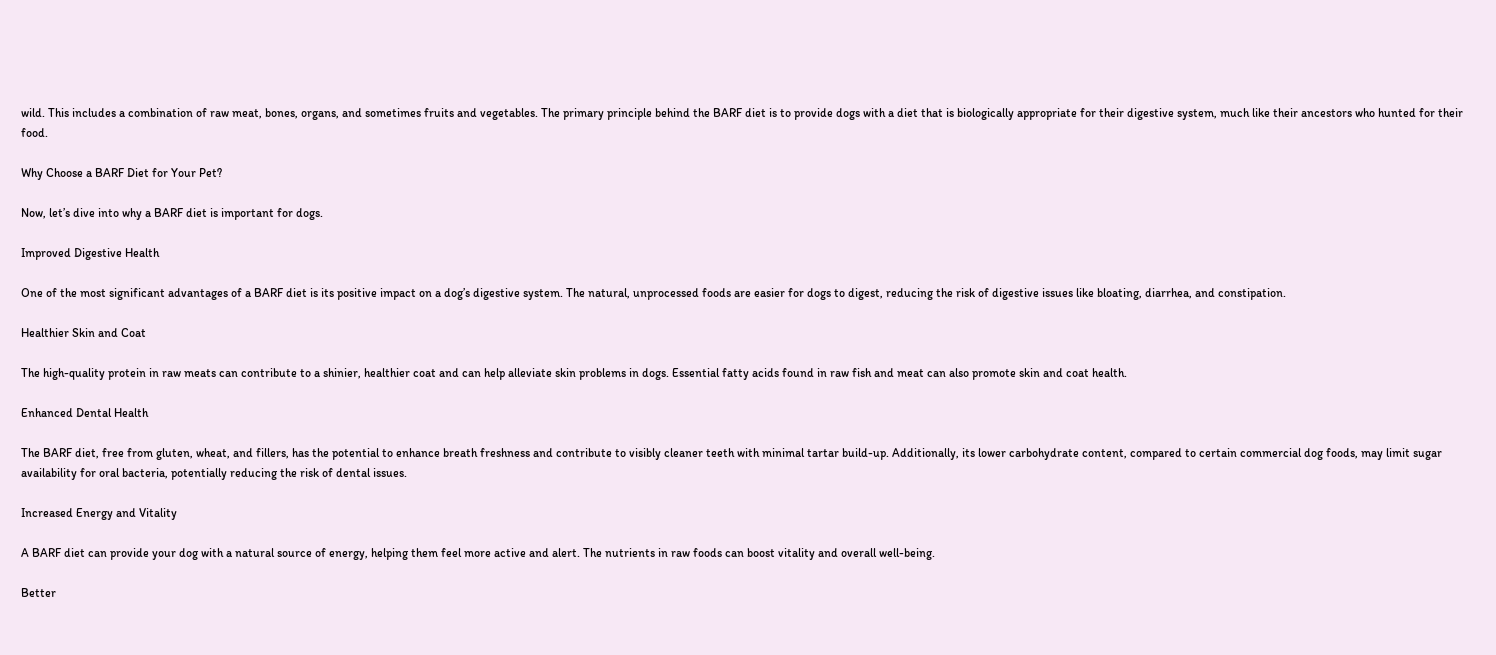wild. This includes a combination of raw meat, bones, organs, and sometimes fruits and vegetables. The primary principle behind the BARF diet is to provide dogs with a diet that is biologically appropriate for their digestive system, much like their ancestors who hunted for their food.

Why Choose a BARF Diet for Your Pet?

Now, let’s dive into why a BARF diet is important for dogs.

Improved Digestive Health

One of the most significant advantages of a BARF diet is its positive impact on a dog’s digestive system. The natural, unprocessed foods are easier for dogs to digest, reducing the risk of digestive issues like bloating, diarrhea, and constipation.

Healthier Skin and Coat

The high-quality protein in raw meats can contribute to a shinier, healthier coat and can help alleviate skin problems in dogs. Essential fatty acids found in raw fish and meat can also promote skin and coat health.

Enhanced Dental Health

The BARF diet, free from gluten, wheat, and fillers, has the potential to enhance breath freshness and contribute to visibly cleaner teeth with minimal tartar build-up. Additionally, its lower carbohydrate content, compared to certain commercial dog foods, may limit sugar availability for oral bacteria, potentially reducing the risk of dental issues.

Increased Energy and Vitality

A BARF diet can provide your dog with a natural source of energy, helping them feel more active and alert. The nutrients in raw foods can boost vitality and overall well-being.

Better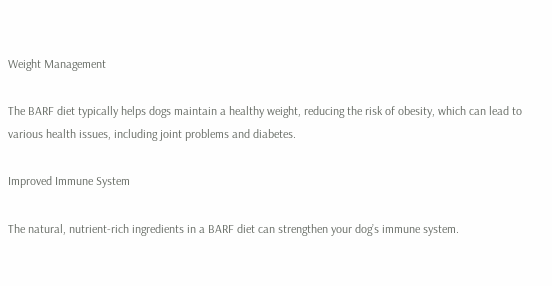Weight Management

The BARF diet typically helps dogs maintain a healthy weight, reducing the risk of obesity, which can lead to various health issues, including joint problems and diabetes.

Improved Immune System

The natural, nutrient-rich ingredients in a BARF diet can strengthen your dog’s immune system.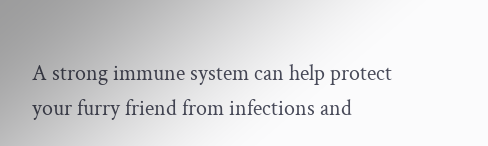A strong immune system can help protect your furry friend from infections and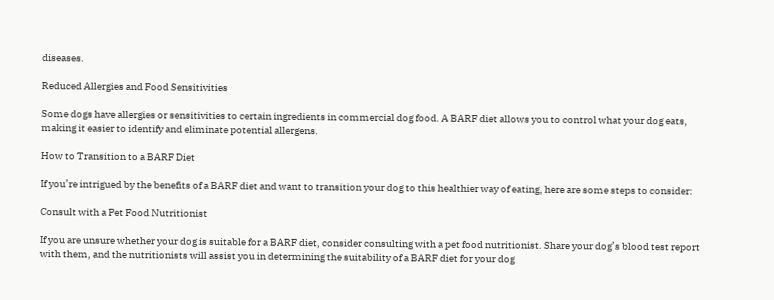diseases.

Reduced Allergies and Food Sensitivities

Some dogs have allergies or sensitivities to certain ingredients in commercial dog food. A BARF diet allows you to control what your dog eats, making it easier to identify and eliminate potential allergens.

How to Transition to a BARF Diet

If you’re intrigued by the benefits of a BARF diet and want to transition your dog to this healthier way of eating, here are some steps to consider:

Consult with a Pet Food Nutritionist

If you are unsure whether your dog is suitable for a BARF diet, consider consulting with a pet food nutritionist. Share your dog’s blood test report with them, and the nutritionists will assist you in determining the suitability of a BARF diet for your dog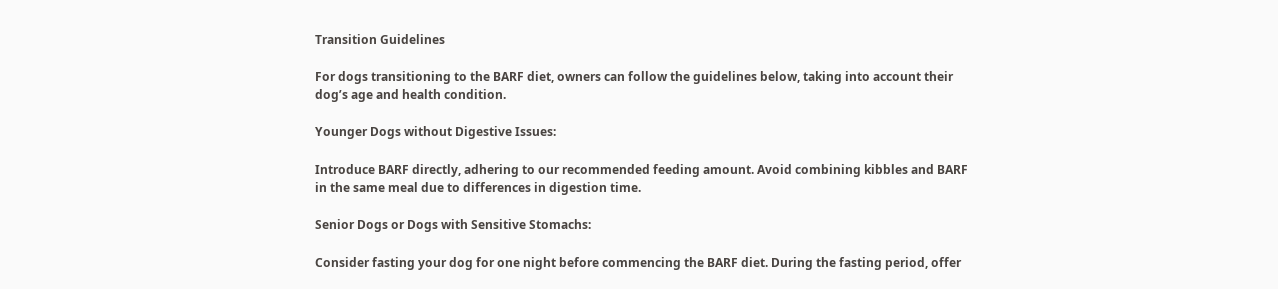Transition Guidelines

For dogs transitioning to the BARF diet, owners can follow the guidelines below, taking into account their dog’s age and health condition.

Younger Dogs without Digestive Issues:

Introduce BARF directly, adhering to our recommended feeding amount. Avoid combining kibbles and BARF in the same meal due to differences in digestion time.

Senior Dogs or Dogs with Sensitive Stomachs:

Consider fasting your dog for one night before commencing the BARF diet. During the fasting period, offer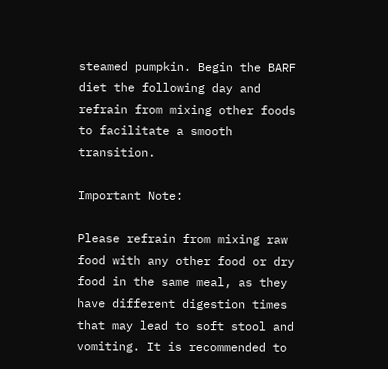steamed pumpkin. Begin the BARF diet the following day and refrain from mixing other foods to facilitate a smooth transition.

Important Note:

Please refrain from mixing raw food with any other food or dry food in the same meal, as they have different digestion times that may lead to soft stool and vomiting. It is recommended to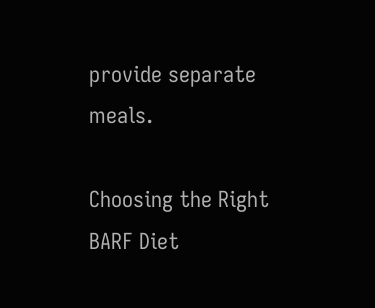provide separate meals.

Choosing the Right BARF Diet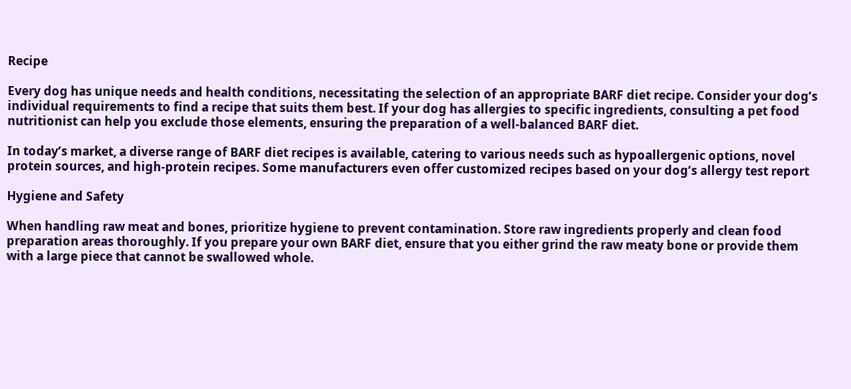Recipe

Every dog has unique needs and health conditions, necessitating the selection of an appropriate BARF diet recipe. Consider your dog’s individual requirements to find a recipe that suits them best. If your dog has allergies to specific ingredients, consulting a pet food nutritionist can help you exclude those elements, ensuring the preparation of a well-balanced BARF diet.

In today’s market, a diverse range of BARF diet recipes is available, catering to various needs such as hypoallergenic options, novel protein sources, and high-protein recipes. Some manufacturers even offer customized recipes based on your dog’s allergy test report

Hygiene and Safety

When handling raw meat and bones, prioritize hygiene to prevent contamination. Store raw ingredients properly and clean food preparation areas thoroughly. If you prepare your own BARF diet, ensure that you either grind the raw meaty bone or provide them with a large piece that cannot be swallowed whole.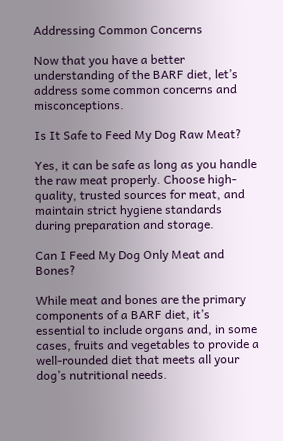Addressing Common Concerns

Now that you have a better understanding of the BARF diet, let’s address some common concerns and misconceptions.

Is It Safe to Feed My Dog Raw Meat?

Yes, it can be safe as long as you handle the raw meat properly. Choose high-quality, trusted sources for meat, and maintain strict hygiene standards during preparation and storage.

Can I Feed My Dog Only Meat and Bones?

While meat and bones are the primary components of a BARF diet, it’s essential to include organs and, in some cases, fruits and vegetables to provide a well-rounded diet that meets all your dog’s nutritional needs.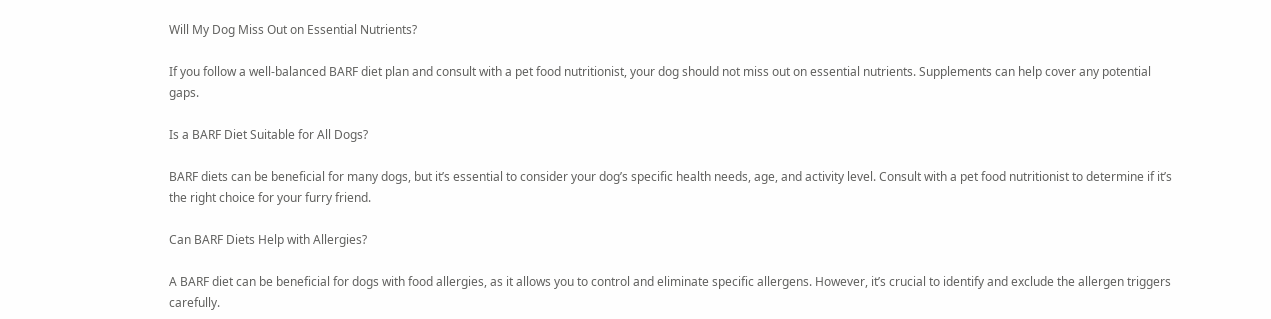Will My Dog Miss Out on Essential Nutrients?

If you follow a well-balanced BARF diet plan and consult with a pet food nutritionist, your dog should not miss out on essential nutrients. Supplements can help cover any potential gaps.

Is a BARF Diet Suitable for All Dogs?

BARF diets can be beneficial for many dogs, but it’s essential to consider your dog’s specific health needs, age, and activity level. Consult with a pet food nutritionist to determine if it’s the right choice for your furry friend.

Can BARF Diets Help with Allergies?

A BARF diet can be beneficial for dogs with food allergies, as it allows you to control and eliminate specific allergens. However, it’s crucial to identify and exclude the allergen triggers carefully.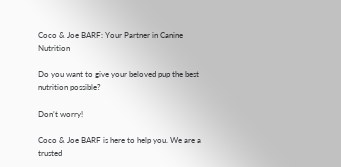Coco & Joe BARF: Your Partner in Canine Nutrition

Do you want to give your beloved pup the best nutrition possible?

Don’t worry!

Coco & Joe BARF is here to help you. We are a trusted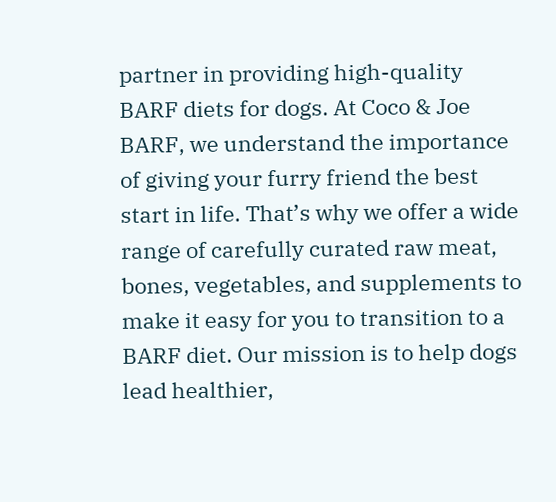partner in providing high-quality BARF diets for dogs. At Coco & Joe BARF, we understand the importance of giving your furry friend the best start in life. That’s why we offer a wide range of carefully curated raw meat, bones, vegetables, and supplements to make it easy for you to transition to a BARF diet. Our mission is to help dogs lead healthier,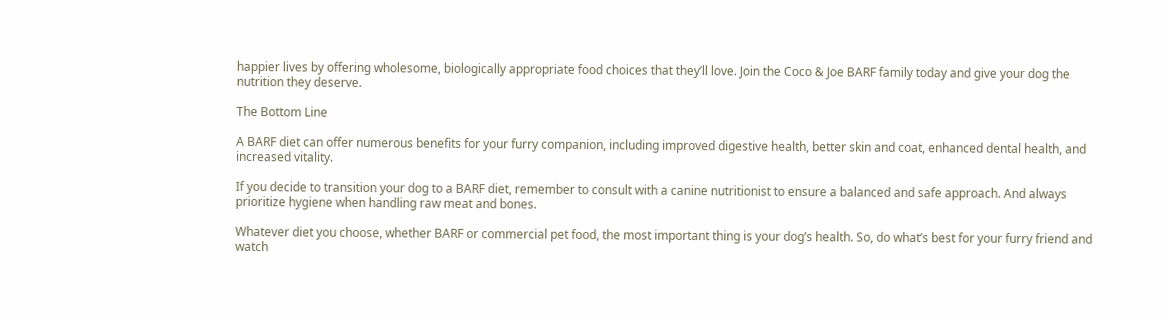happier lives by offering wholesome, biologically appropriate food choices that they’ll love. Join the Coco & Joe BARF family today and give your dog the nutrition they deserve.

The Bottom Line

A BARF diet can offer numerous benefits for your furry companion, including improved digestive health, better skin and coat, enhanced dental health, and increased vitality.

If you decide to transition your dog to a BARF diet, remember to consult with a canine nutritionist to ensure a balanced and safe approach. And always prioritize hygiene when handling raw meat and bones.

Whatever diet you choose, whether BARF or commercial pet food, the most important thing is your dog’s health. So, do what’s best for your furry friend and watch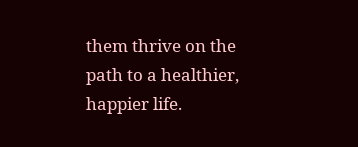them thrive on the path to a healthier, happier life.